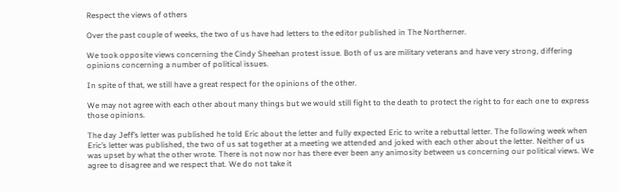Respect the views of others

Over the past couple of weeks, the two of us have had letters to the editor published in The Northerner.

We took opposite views concerning the Cindy Sheehan protest issue. Both of us are military veterans and have very strong, differing opinions concerning a number of political issues.

In spite of that, we still have a great respect for the opinions of the other.

We may not agree with each other about many things but we would still fight to the death to protect the right to for each one to express those opinions.

The day Jeff’s letter was published he told Eric about the letter and fully expected Eric to write a rebuttal letter. The following week when Eric’s letter was published, the two of us sat together at a meeting we attended and joked with each other about the letter. Neither of us was upset by what the other wrote. There is not now nor has there ever been any animosity between us concerning our political views. We agree to disagree and we respect that. We do not take it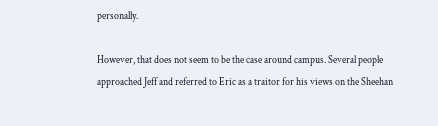personally.

However, that does not seem to be the case around campus. Several people approached Jeff and referred to Eric as a traitor for his views on the Sheehan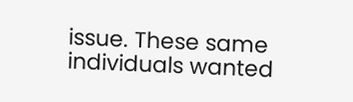issue. These same individuals wanted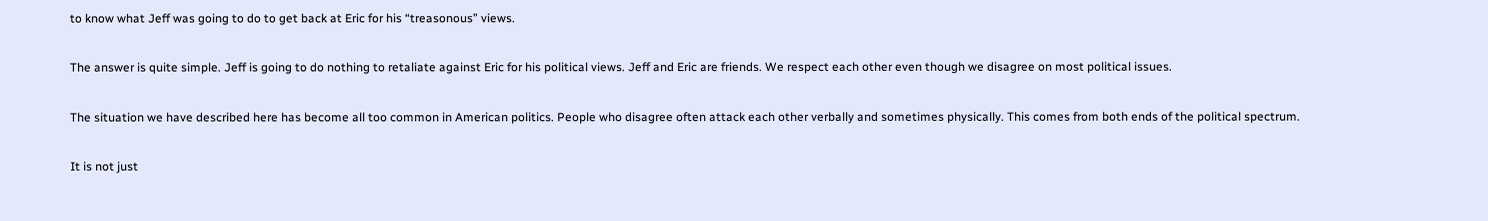to know what Jeff was going to do to get back at Eric for his “treasonous” views.

The answer is quite simple. Jeff is going to do nothing to retaliate against Eric for his political views. Jeff and Eric are friends. We respect each other even though we disagree on most political issues.

The situation we have described here has become all too common in American politics. People who disagree often attack each other verbally and sometimes physically. This comes from both ends of the political spectrum.

It is not just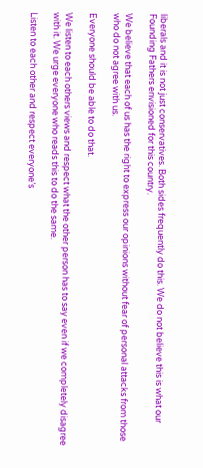liberals and it is not just conservatives. Both sides frequently do this. We do not believe this is what our Founding Fathers envisioned for this country.

We believe that each of us has the right to express our opinions without fear of personal attacks from those who do not agree with us.

Everyone should be able to do that.

We listen to each others views and respect what the other person has to say even if we completely disagree with it. We urge everyone who reads this to do the same.

Listen to each other and respect everyone’s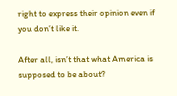right to express their opinion even if you don’t like it.

After all, isn’t that what America is supposed to be about?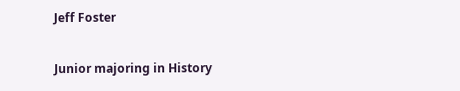Jeff Foster

Junior majoring in History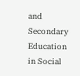and Secondary Education in Social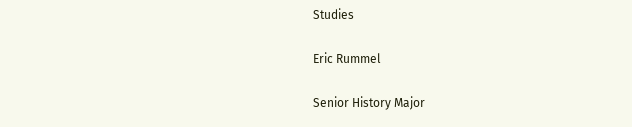Studies

Eric Rummel

Senior History Major